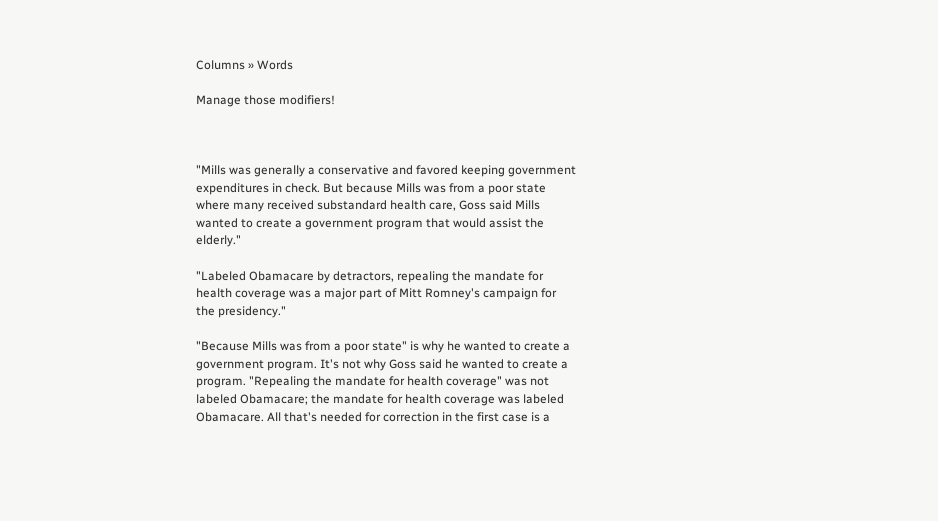Columns » Words

Manage those modifiers!



"Mills was generally a conservative and favored keeping government expenditures in check. But because Mills was from a poor state where many received substandard health care, Goss said Mills wanted to create a government program that would assist the elderly."

"Labeled Obamacare by detractors, repealing the mandate for health coverage was a major part of Mitt Romney's campaign for the presidency."

"Because Mills was from a poor state" is why he wanted to create a government program. It's not why Goss said he wanted to create a program. "Repealing the mandate for health coverage" was not labeled Obamacare; the mandate for health coverage was labeled Obamacare. All that's needed for correction in the first case is a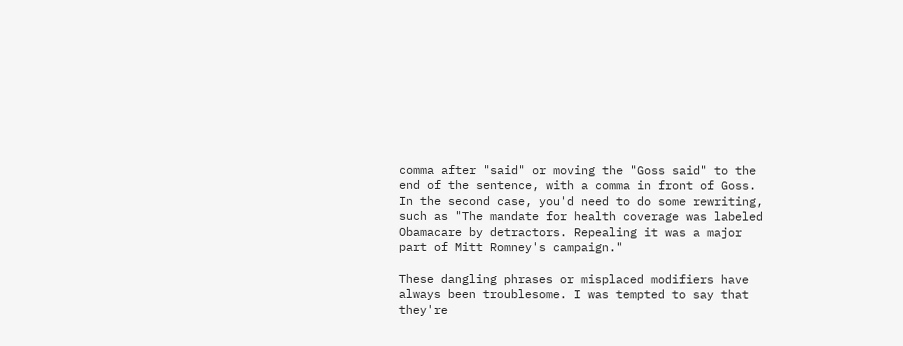comma after "said" or moving the "Goss said" to the end of the sentence, with a comma in front of Goss. In the second case, you'd need to do some rewriting, such as "The mandate for health coverage was labeled Obamacare by detractors. Repealing it was a major part of Mitt Romney's campaign."

These dangling phrases or misplaced modifiers have always been troublesome. I was tempted to say that they're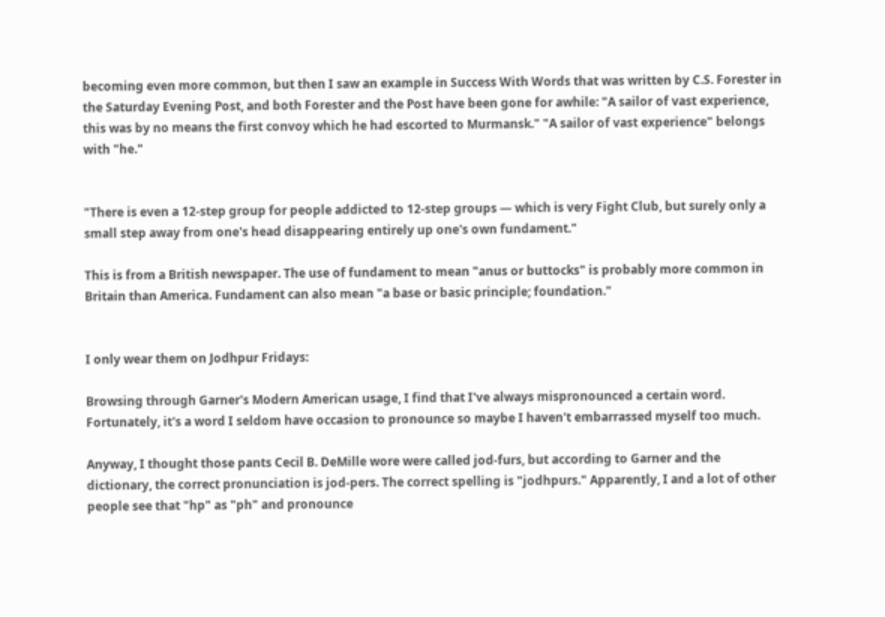becoming even more common, but then I saw an example in Success With Words that was written by C.S. Forester in the Saturday Evening Post, and both Forester and the Post have been gone for awhile: "A sailor of vast experience, this was by no means the first convoy which he had escorted to Murmansk." "A sailor of vast experience" belongs with "he."


"There is even a 12-step group for people addicted to 12-step groups — which is very Fight Club, but surely only a small step away from one's head disappearing entirely up one's own fundament."

This is from a British newspaper. The use of fundament to mean "anus or buttocks" is probably more common in Britain than America. Fundament can also mean "a base or basic principle; foundation."


I only wear them on Jodhpur Fridays:

Browsing through Garner's Modern American usage, I find that I've always mispronounced a certain word. Fortunately, it's a word I seldom have occasion to pronounce so maybe I haven't embarrassed myself too much.

Anyway, I thought those pants Cecil B. DeMille wore were called jod-furs, but according to Garner and the dictionary, the correct pronunciation is jod-pers. The correct spelling is "jodhpurs." Apparently, I and a lot of other people see that "hp" as "ph" and pronounce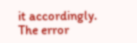it accordingly. The error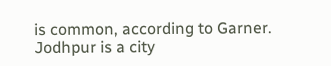is common, according to Garner. Jodhpur is a city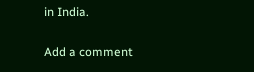in India.

Add a comment